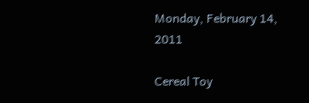Monday, February 14, 2011

Cereal Toy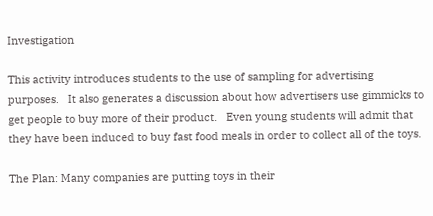Investigation

This activity introduces students to the use of sampling for advertising purposes.   It also generates a discussion about how advertisers use gimmicks to get people to buy more of their product.   Even young students will admit that they have been induced to buy fast food meals in order to collect all of the toys.

The Plan: Many companies are putting toys in their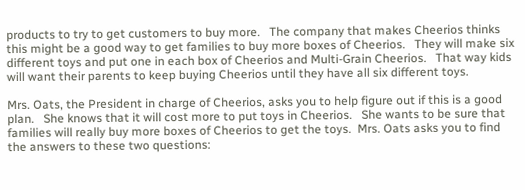products to try to get customers to buy more.   The company that makes Cheerios thinks this might be a good way to get families to buy more boxes of Cheerios.   They will make six different toys and put one in each box of Cheerios and Multi-Grain Cheerios.   That way kids will want their parents to keep buying Cheerios until they have all six different toys.

Mrs. Oats, the President in charge of Cheerios, asks you to help figure out if this is a good plan.   She knows that it will cost more to put toys in Cheerios.   She wants to be sure that families will really buy more boxes of Cheerios to get the toys.  Mrs. Oats asks you to find the answers to these two questions: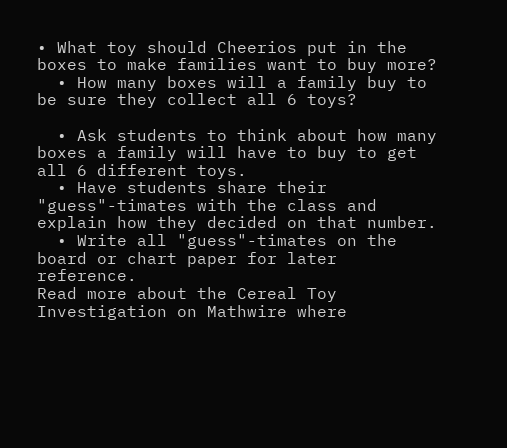• What toy should Cheerios put in the boxes to make families want to buy more?
  • How many boxes will a family buy to be sure they collect all 6 toys?

  • Ask students to think about how many boxes a family will have to buy to get all 6 different toys.
  • Have students share their "guess"-timates with the class and explain how they decided on that number.
  • Write all "guess"-timates on the board or chart paper for later reference.
Read more about the Cereal Toy Investigation on Mathwire where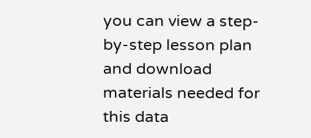you can view a step-by-step lesson plan and download materials needed for this data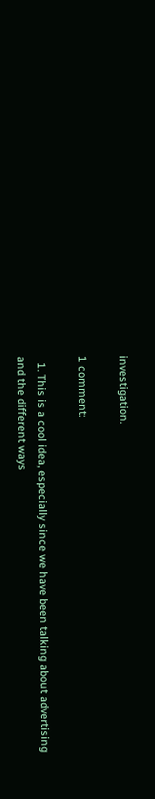investigation.

1 comment:

  1. This is a cool idea, especially since we have been talking about advertising and the different ways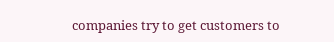companies try to get customers to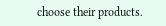choose their products.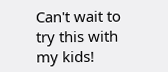Can't wait to try this with my kids!